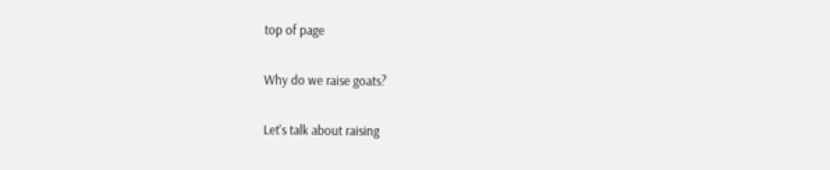top of page

Why do we raise goats?

Let's talk about raising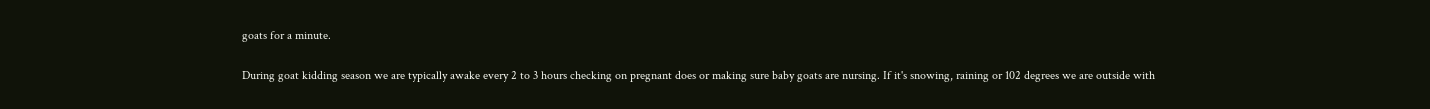goats for a minute.

During goat kidding season we are typically awake every 2 to 3 hours checking on pregnant does or making sure baby goats are nursing. If it's snowing, raining or 102 degrees we are outside with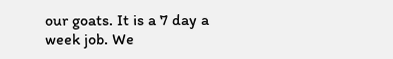our goats. It is a 7 day a week job. We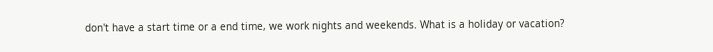don't have a start time or a end time, we work nights and weekends. What is a holiday or vacation?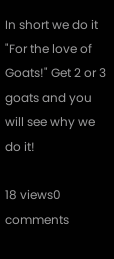In short we do it "For the love of Goats!" Get 2 or 3 goats and you will see why we do it!

18 views0 comments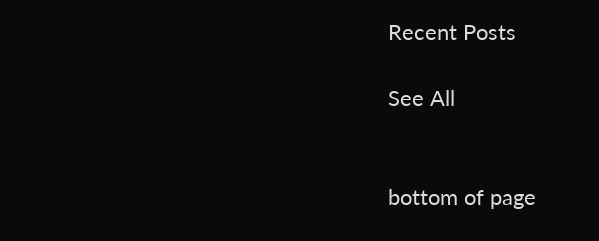Recent Posts

See All


bottom of page